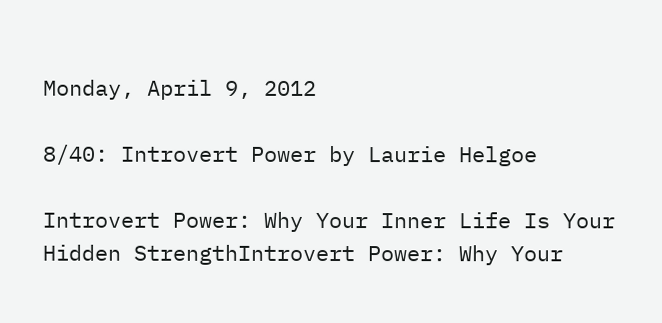Monday, April 9, 2012

8/40: Introvert Power by Laurie Helgoe

Introvert Power: Why Your Inner Life Is Your Hidden StrengthIntrovert Power: Why Your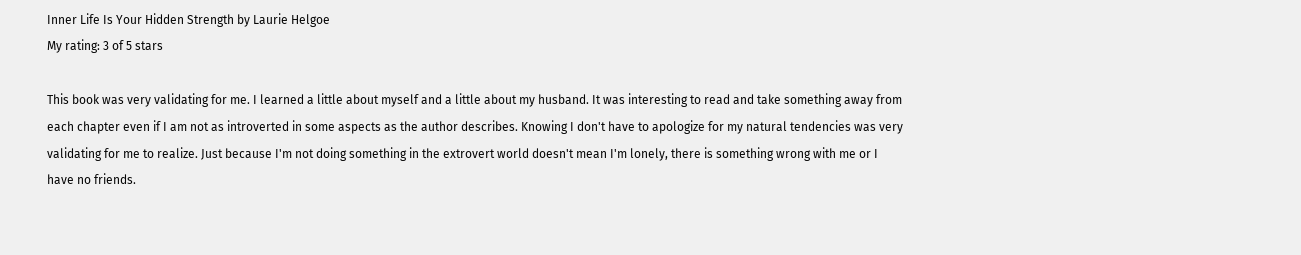Inner Life Is Your Hidden Strength by Laurie Helgoe
My rating: 3 of 5 stars

This book was very validating for me. I learned a little about myself and a little about my husband. It was interesting to read and take something away from each chapter even if I am not as introverted in some aspects as the author describes. Knowing I don't have to apologize for my natural tendencies was very validating for me to realize. Just because I'm not doing something in the extrovert world doesn't mean I'm lonely, there is something wrong with me or I have no friends.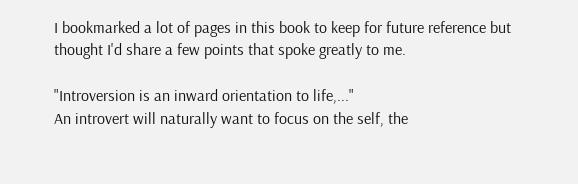I bookmarked a lot of pages in this book to keep for future reference but thought I'd share a few points that spoke greatly to me.

"Introversion is an inward orientation to life,..."
An introvert will naturally want to focus on the self, the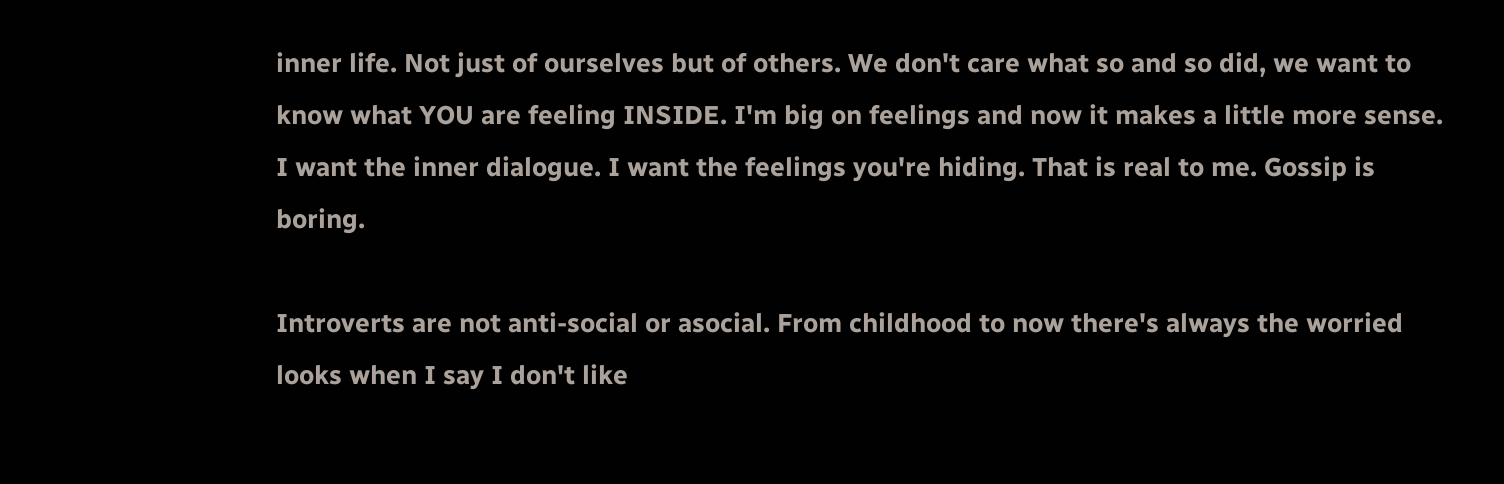inner life. Not just of ourselves but of others. We don't care what so and so did, we want to know what YOU are feeling INSIDE. I'm big on feelings and now it makes a little more sense. I want the inner dialogue. I want the feelings you're hiding. That is real to me. Gossip is boring.

Introverts are not anti-social or asocial. From childhood to now there's always the worried looks when I say I don't like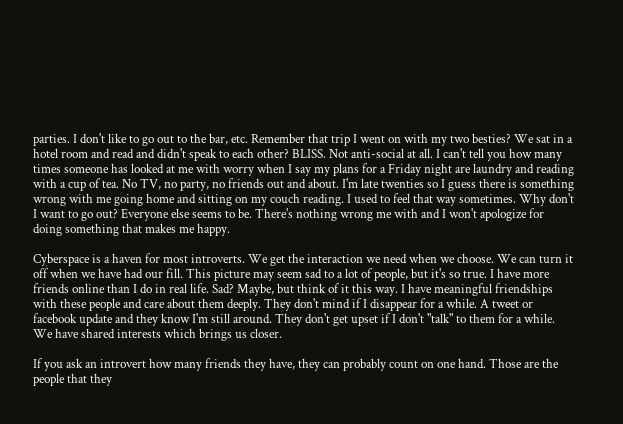parties. I don't like to go out to the bar, etc. Remember that trip I went on with my two besties? We sat in a hotel room and read and didn't speak to each other? BLISS. Not anti-social at all. I can't tell you how many times someone has looked at me with worry when I say my plans for a Friday night are laundry and reading with a cup of tea. No TV, no party, no friends out and about. I'm late twenties so I guess there is something wrong with me going home and sitting on my couch reading. I used to feel that way sometimes. Why don't I want to go out? Everyone else seems to be. There's nothing wrong me with and I won't apologize for doing something that makes me happy.

Cyberspace is a haven for most introverts. We get the interaction we need when we choose. We can turn it off when we have had our fill. This picture may seem sad to a lot of people, but it's so true. I have more friends online than I do in real life. Sad? Maybe, but think of it this way. I have meaningful friendships with these people and care about them deeply. They don't mind if I disappear for a while. A tweet or facebook update and they know I'm still around. They don't get upset if I don't "talk" to them for a while. We have shared interests which brings us closer.

If you ask an introvert how many friends they have, they can probably count on one hand. Those are the people that they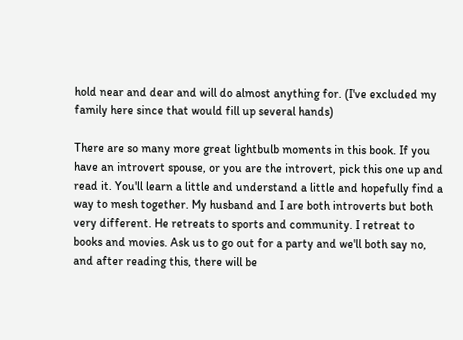hold near and dear and will do almost anything for. (I've excluded my family here since that would fill up several hands)

There are so many more great lightbulb moments in this book. If you have an introvert spouse, or you are the introvert, pick this one up and read it. You'll learn a little and understand a little and hopefully find a way to mesh together. My husband and I are both introverts but both very different. He retreats to sports and community. I retreat to books and movies. Ask us to go out for a party and we'll both say no, and after reading this, there will be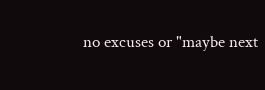no excuses or "maybe next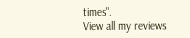times".
View all my reviews